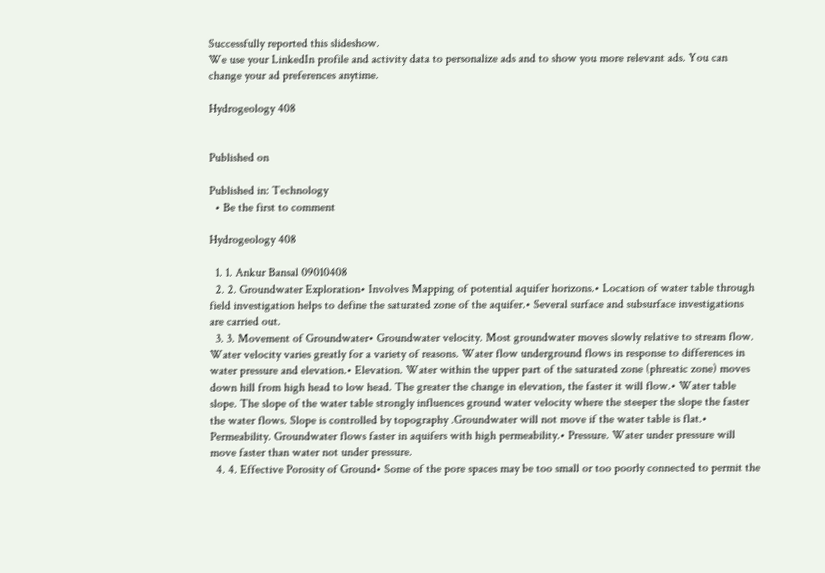Successfully reported this slideshow.
We use your LinkedIn profile and activity data to personalize ads and to show you more relevant ads. You can change your ad preferences anytime.

Hydrogeology 408


Published on

Published in: Technology
  • Be the first to comment

Hydrogeology 408

  1. 1. Ankur Bansal 09010408
  2. 2. Groundwater Exploration• Involves Mapping of potential aquifer horizons.• Location of water table through field investigation helps to define the saturated zone of the aquifer.• Several surface and subsurface investigations are carried out.
  3. 3. Movement of Groundwater• Groundwater velocity. Most groundwater moves slowly relative to stream flow. Water velocity varies greatly for a variety of reasons. Water flow underground flows in response to differences in water pressure and elevation.• Elevation. Water within the upper part of the saturated zone (phreatic zone) moves down hill from high head to low head. The greater the change in elevation, the faster it will flow.• Water table slope. The slope of the water table strongly influences ground water velocity where the steeper the slope the faster the water flows. Slope is controlled by topography .Groundwater will not move if the water table is flat.• Permeability. Groundwater flows faster in aquifers with high permeability.• Pressure. Water under pressure will move faster than water not under pressure.
  4. 4. Effective Porosity of Ground• Some of the pore spaces may be too small or too poorly connected to permit the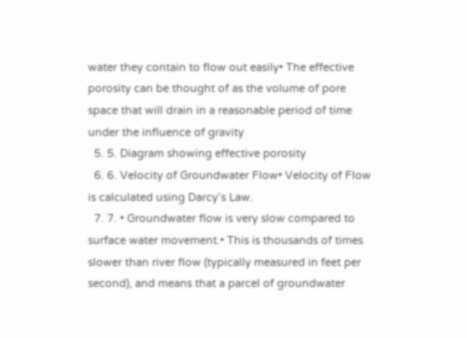water they contain to flow out easily• The effective porosity can be thought of as the volume of pore space that will drain in a reasonable period of time under the influence of gravity
  5. 5. Diagram showing effective porosity
  6. 6. Velocity of Groundwater Flow• Velocity of Flow is calculated using Darcy’s Law.
  7. 7. • Groundwater flow is very slow compared to surface water movement.• This is thousands of times slower than river flow (typically measured in feet per second), and means that a parcel of groundwater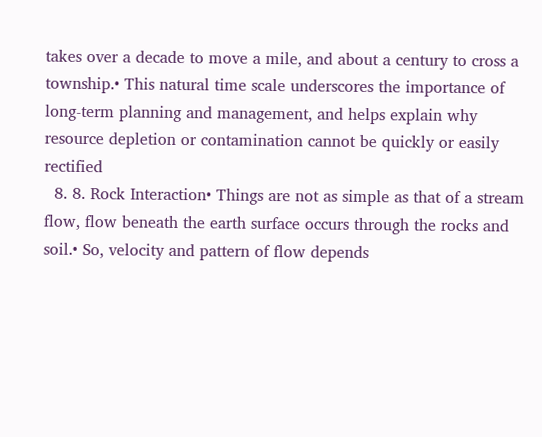takes over a decade to move a mile, and about a century to cross a township.• This natural time scale underscores the importance of long-term planning and management, and helps explain why resource depletion or contamination cannot be quickly or easily rectified
  8. 8. Rock Interaction• Things are not as simple as that of a stream flow, flow beneath the earth surface occurs through the rocks and soil.• So, velocity and pattern of flow depends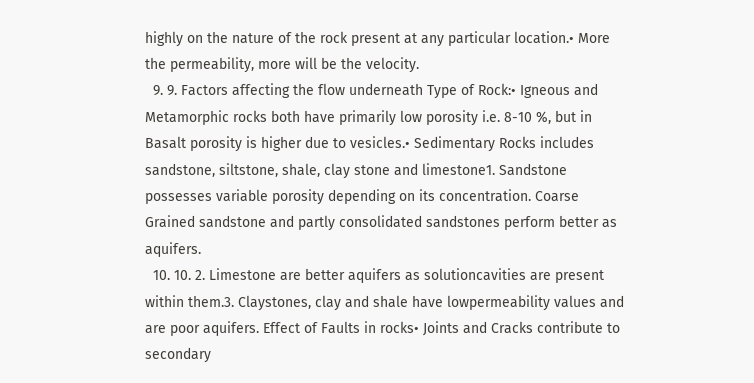highly on the nature of the rock present at any particular location.• More the permeability, more will be the velocity.
  9. 9. Factors affecting the flow underneath Type of Rock:• Igneous and Metamorphic rocks both have primarily low porosity i.e. 8-10 %, but in Basalt porosity is higher due to vesicles.• Sedimentary Rocks includes sandstone, siltstone, shale, clay stone and limestone1. Sandstone possesses variable porosity depending on its concentration. Coarse Grained sandstone and partly consolidated sandstones perform better as aquifers.
  10. 10. 2. Limestone are better aquifers as solutioncavities are present within them.3. Claystones, clay and shale have lowpermeability values and are poor aquifers. Effect of Faults in rocks• Joints and Cracks contribute to secondary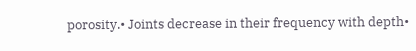porosity.• Joints decrease in their frequency with depth•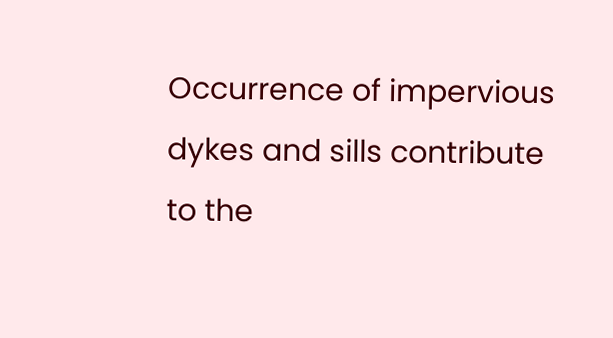Occurrence of impervious dykes and sills contribute to the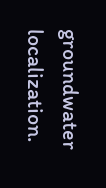groundwater localization.